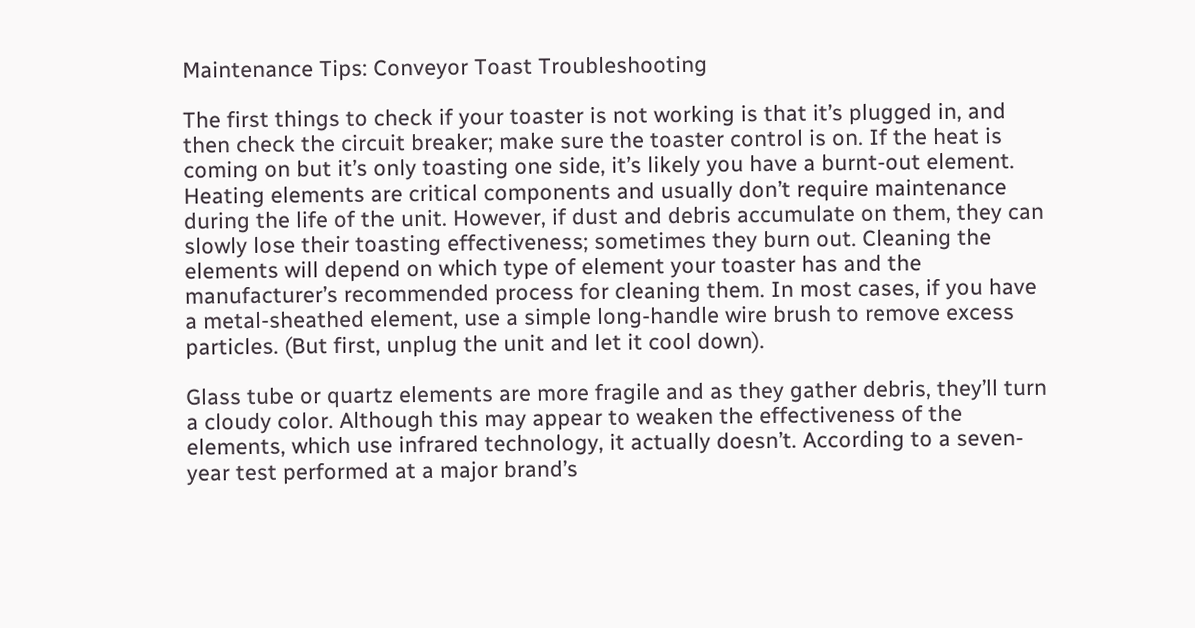Maintenance Tips: Conveyor Toast Troubleshooting

The first things to check if your toaster is not working is that it’s plugged in, and then check the circuit breaker; make sure the toaster control is on. If the heat is coming on but it’s only toasting one side, it’s likely you have a burnt-out element. Heating elements are critical components and usually don’t require maintenance during the life of the unit. However, if dust and debris accumulate on them, they can slowly lose their toasting effectiveness; sometimes they burn out. Cleaning the elements will depend on which type of element your toaster has and the manufacturer’s recommended process for cleaning them. In most cases, if you have a metal-sheathed element, use a simple long-handle wire brush to remove excess particles. (But first, unplug the unit and let it cool down).

Glass tube or quartz elements are more fragile and as they gather debris, they’ll turn a cloudy color. Although this may appear to weaken the effectiveness of the elements, which use infrared technology, it actually doesn’t. According to a seven-year test performed at a major brand’s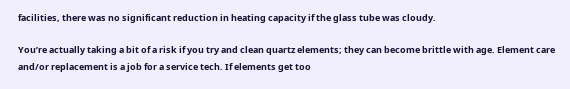facilities, there was no significant reduction in heating capacity if the glass tube was cloudy.

You’re actually taking a bit of a risk if you try and clean quartz elements; they can become brittle with age. Element care and/or replacement is a job for a service tech. If elements get too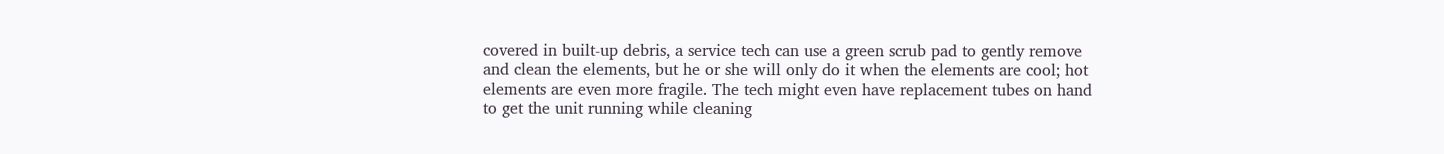covered in built-up debris, a service tech can use a green scrub pad to gently remove and clean the elements, but he or she will only do it when the elements are cool; hot elements are even more fragile. The tech might even have replacement tubes on hand to get the unit running while cleaning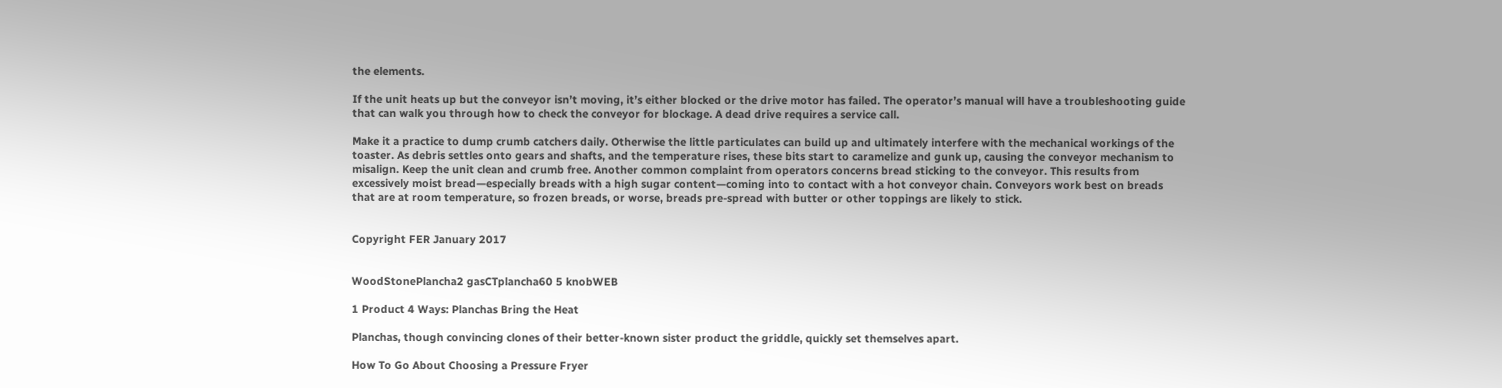the elements.

If the unit heats up but the conveyor isn’t moving, it’s either blocked or the drive motor has failed. The operator’s manual will have a troubleshooting guide that can walk you through how to check the conveyor for blockage. A dead drive requires a service call.

Make it a practice to dump crumb catchers daily. Otherwise the little particulates can build up and ultimately interfere with the mechanical workings of the toaster. As debris settles onto gears and shafts, and the temperature rises, these bits start to caramelize and gunk up, causing the conveyor mechanism to misalign. Keep the unit clean and crumb free. Another common complaint from operators concerns bread sticking to the conveyor. This results from excessively moist bread—especially breads with a high sugar content—coming into to contact with a hot conveyor chain. Conveyors work best on breads that are at room temperature, so frozen breads, or worse, breads pre-spread with butter or other toppings are likely to stick.


Copyright FER January 2017


WoodStonePlancha2 gasCTplancha60 5 knobWEB

1 Product 4 Ways: Planchas Bring the Heat

Planchas, though convincing clones of their better-known sister product the griddle, quickly set themselves apart.

How To Go About Choosing a Pressure Fryer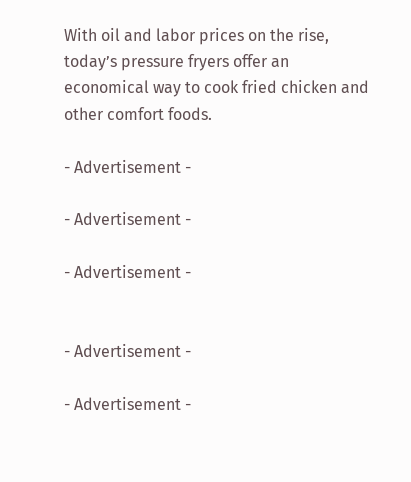With oil and labor prices on the rise, today’s pressure fryers offer an economical way to cook fried chicken and other comfort foods.

- Advertisement -

- Advertisement -

- Advertisement -


- Advertisement -

- Advertisement -